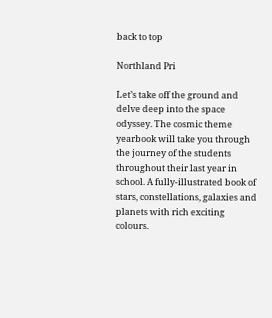back to top

Northland Pri

Let’s take off the ground and delve deep into the space odyssey. The cosmic theme yearbook will take you through the journey of the students throughout their last year in school. A fully-illustrated book of stars, constellations, galaxies and planets with rich exciting colours.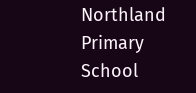Northland Primary School